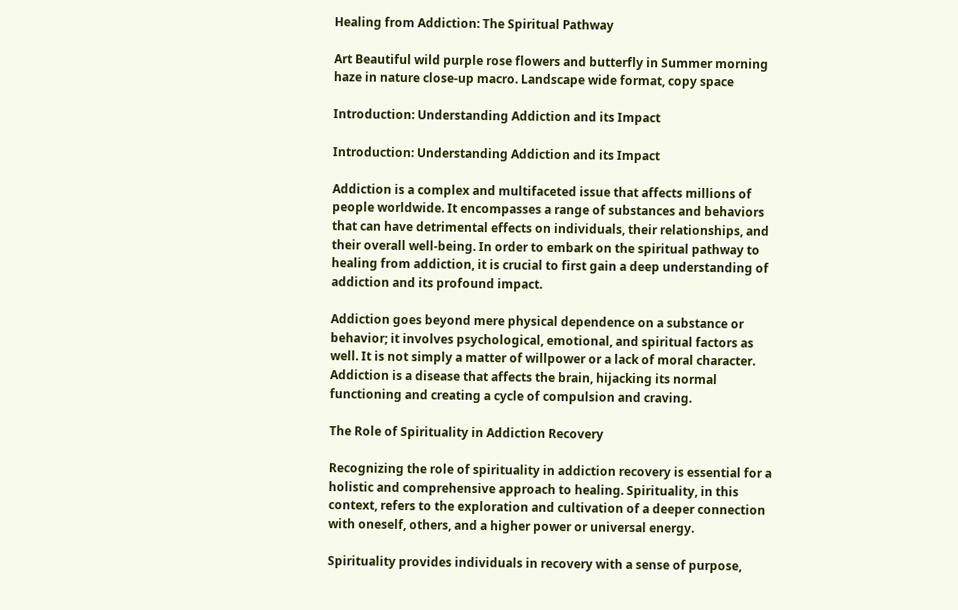Healing from Addiction: The Spiritual Pathway

Art Beautiful wild purple rose flowers and butterfly in Summer morning haze in nature close-up macro. Landscape wide format, copy space

Introduction: Understanding Addiction and its Impact

Introduction: Understanding Addiction and its Impact

Addiction is a complex and multifaceted issue that affects millions of people worldwide. It encompasses a range of substances and behaviors that can have detrimental effects on individuals, their relationships, and their overall well-being. In order to embark on the spiritual pathway to healing from addiction, it is crucial to first gain a deep understanding of addiction and its profound impact.

Addiction goes beyond mere physical dependence on a substance or behavior; it involves psychological, emotional, and spiritual factors as well. It is not simply a matter of willpower or a lack of moral character. Addiction is a disease that affects the brain, hijacking its normal functioning and creating a cycle of compulsion and craving.

The Role of Spirituality in Addiction Recovery

Recognizing the role of spirituality in addiction recovery is essential for a holistic and comprehensive approach to healing. Spirituality, in this context, refers to the exploration and cultivation of a deeper connection with oneself, others, and a higher power or universal energy.

Spirituality provides individuals in recovery with a sense of purpose,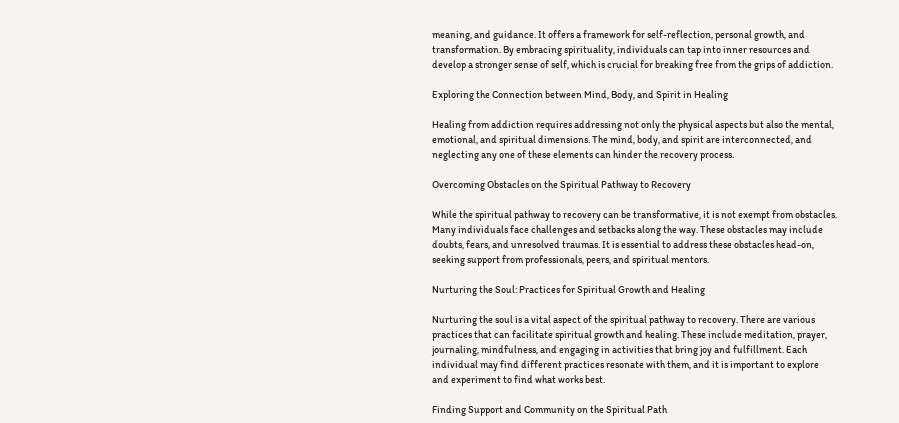meaning, and guidance. It offers a framework for self-reflection, personal growth, and transformation. By embracing spirituality, individuals can tap into inner resources and develop a stronger sense of self, which is crucial for breaking free from the grips of addiction.

Exploring the Connection between Mind, Body, and Spirit in Healing

Healing from addiction requires addressing not only the physical aspects but also the mental, emotional, and spiritual dimensions. The mind, body, and spirit are interconnected, and neglecting any one of these elements can hinder the recovery process.

Overcoming Obstacles on the Spiritual Pathway to Recovery

While the spiritual pathway to recovery can be transformative, it is not exempt from obstacles. Many individuals face challenges and setbacks along the way. These obstacles may include doubts, fears, and unresolved traumas. It is essential to address these obstacles head-on, seeking support from professionals, peers, and spiritual mentors.

Nurturing the Soul: Practices for Spiritual Growth and Healing

Nurturing the soul is a vital aspect of the spiritual pathway to recovery. There are various practices that can facilitate spiritual growth and healing. These include meditation, prayer, journaling, mindfulness, and engaging in activities that bring joy and fulfillment. Each individual may find different practices resonate with them, and it is important to explore and experiment to find what works best.

Finding Support and Community on the Spiritual Path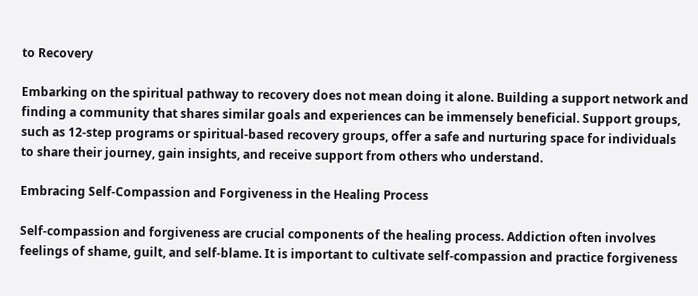to Recovery

Embarking on the spiritual pathway to recovery does not mean doing it alone. Building a support network and finding a community that shares similar goals and experiences can be immensely beneficial. Support groups, such as 12-step programs or spiritual-based recovery groups, offer a safe and nurturing space for individuals to share their journey, gain insights, and receive support from others who understand.

Embracing Self-Compassion and Forgiveness in the Healing Process

Self-compassion and forgiveness are crucial components of the healing process. Addiction often involves feelings of shame, guilt, and self-blame. It is important to cultivate self-compassion and practice forgiveness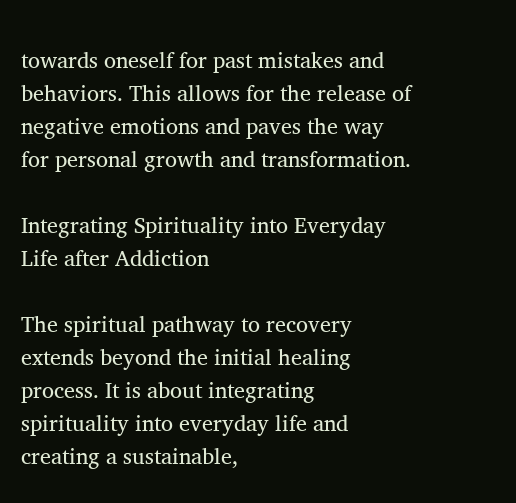towards oneself for past mistakes and behaviors. This allows for the release of negative emotions and paves the way for personal growth and transformation.

Integrating Spirituality into Everyday Life after Addiction

The spiritual pathway to recovery extends beyond the initial healing process. It is about integrating spirituality into everyday life and creating a sustainable,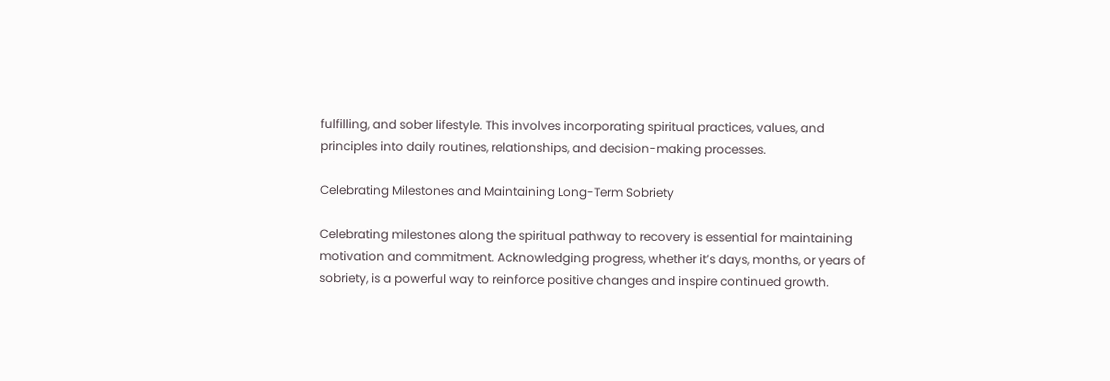fulfilling, and sober lifestyle. This involves incorporating spiritual practices, values, and principles into daily routines, relationships, and decision-making processes.

Celebrating Milestones and Maintaining Long-Term Sobriety

Celebrating milestones along the spiritual pathway to recovery is essential for maintaining motivation and commitment. Acknowledging progress, whether it’s days, months, or years of sobriety, is a powerful way to reinforce positive changes and inspire continued growth.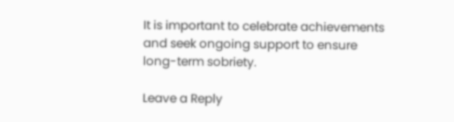It is important to celebrate achievements and seek ongoing support to ensure long-term sobriety.

Leave a Reply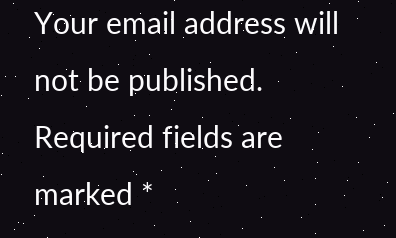Your email address will not be published. Required fields are marked *